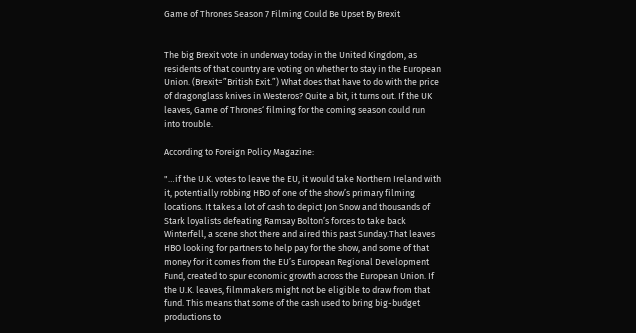Game of Thrones Season 7 Filming Could Be Upset By Brexit


The big Brexit vote in underway today in the United Kingdom, as residents of that country are voting on whether to stay in the European Union. (Brexit=”British Exit.”) What does that have to do with the price of dragonglass knives in Westeros? Quite a bit, it turns out. If the UK leaves, Game of Thrones‘ filming for the coming season could run into trouble.

According to Foreign Policy Magazine:

"…if the U.K. votes to leave the EU, it would take Northern Ireland with it, potentially robbing HBO of one of the show’s primary filming locations. It takes a lot of cash to depict Jon Snow and thousands of Stark loyalists defeating Ramsay Bolton’s forces to take back Winterfell, a scene shot there and aired this past Sunday.That leaves HBO looking for partners to help pay for the show, and some of that money for it comes from the EU’s European Regional Development Fund, created to spur economic growth across the European Union. If the U.K. leaves, filmmakers might not be eligible to draw from that fund. This means that some of the cash used to bring big-budget productions to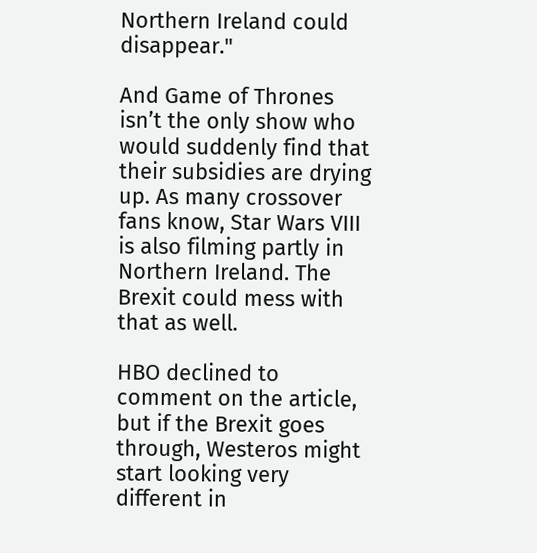Northern Ireland could disappear."

And Game of Thrones isn’t the only show who would suddenly find that their subsidies are drying up. As many crossover fans know, Star Wars VIII is also filming partly in Northern Ireland. The Brexit could mess with that as well.

HBO declined to comment on the article, but if the Brexit goes through, Westeros might start looking very different in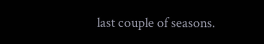last couple of seasons.